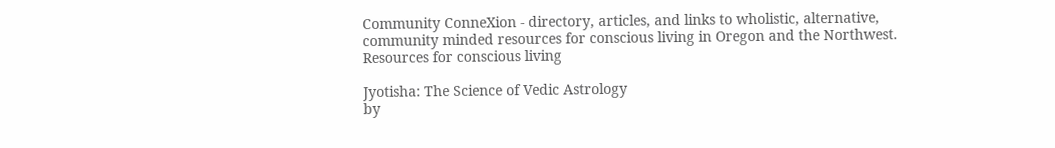Community ConneXion - directory, articles, and links to wholistic, alternative, community minded resources for conscious living in Oregon and the Northwest.
Resources for conscious living

Jyotisha: The Science of Vedic Astrology
by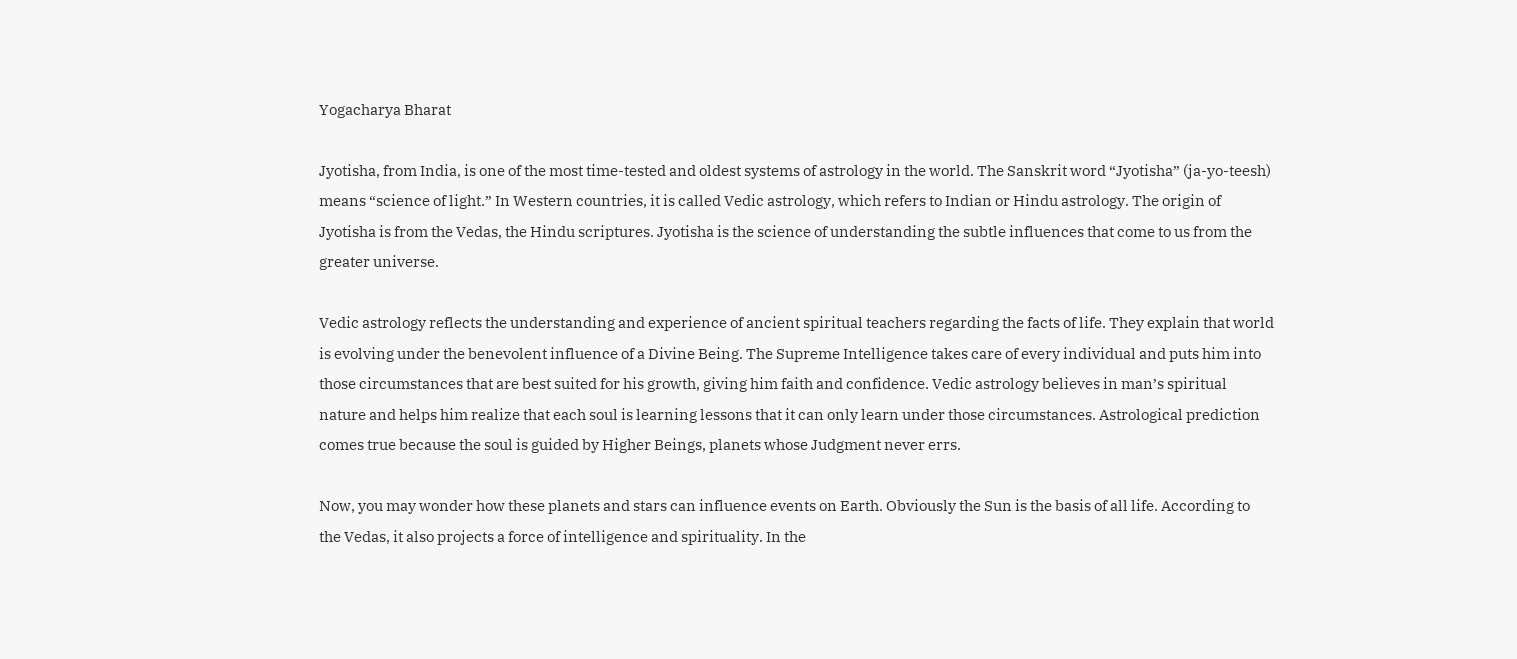Yogacharya Bharat

Jyotisha, from India, is one of the most time-tested and oldest systems of astrology in the world. The Sanskrit word “Jyotisha” (ja-yo-teesh) means “science of light.” In Western countries, it is called Vedic astrology, which refers to Indian or Hindu astrology. The origin of Jyotisha is from the Vedas, the Hindu scriptures. Jyotisha is the science of understanding the subtle influences that come to us from the greater universe.

Vedic astrology reflects the understanding and experience of ancient spiritual teachers regarding the facts of life. They explain that world is evolving under the benevolent influence of a Divine Being. The Supreme Intelligence takes care of every individual and puts him into those circumstances that are best suited for his growth, giving him faith and confidence. Vedic astrology believes in man’s spiritual nature and helps him realize that each soul is learning lessons that it can only learn under those circumstances. Astrological prediction comes true because the soul is guided by Higher Beings, planets whose Judgment never errs.

Now, you may wonder how these planets and stars can influence events on Earth. Obviously the Sun is the basis of all life. According to the Vedas, it also projects a force of intelligence and spirituality. In the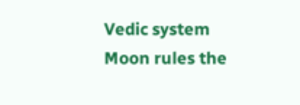Vedic system Moon rules the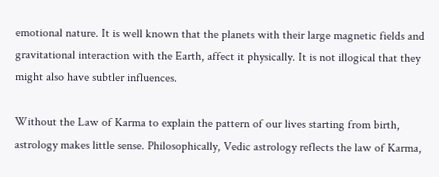emotional nature. It is well known that the planets with their large magnetic fields and gravitational interaction with the Earth, affect it physically. It is not illogical that they might also have subtler influences.

Without the Law of Karma to explain the pattern of our lives starting from birth, astrology makes little sense. Philosophically, Vedic astrology reflects the law of Karma,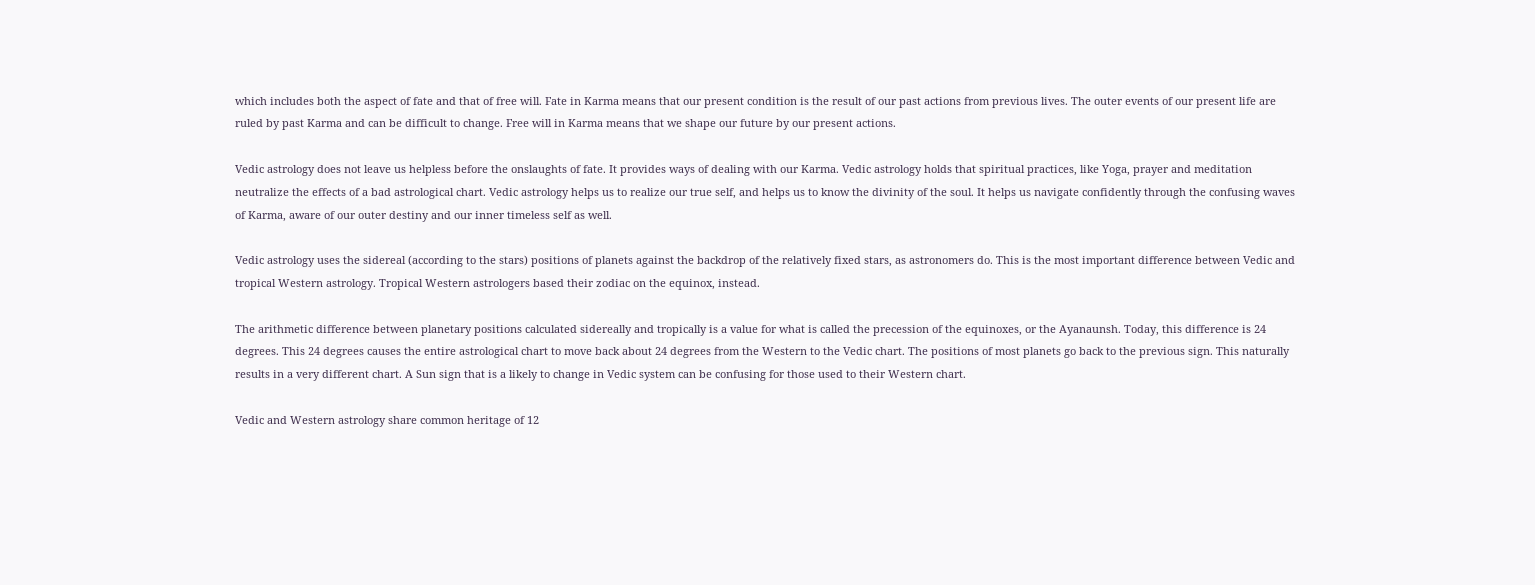which includes both the aspect of fate and that of free will. Fate in Karma means that our present condition is the result of our past actions from previous lives. The outer events of our present life are ruled by past Karma and can be difficult to change. Free will in Karma means that we shape our future by our present actions.

Vedic astrology does not leave us helpless before the onslaughts of fate. It provides ways of dealing with our Karma. Vedic astrology holds that spiritual practices, like Yoga, prayer and meditation neutralize the effects of a bad astrological chart. Vedic astrology helps us to realize our true self, and helps us to know the divinity of the soul. It helps us navigate confidently through the confusing waves of Karma, aware of our outer destiny and our inner timeless self as well.

Vedic astrology uses the sidereal (according to the stars) positions of planets against the backdrop of the relatively fixed stars, as astronomers do. This is the most important difference between Vedic and tropical Western astrology. Tropical Western astrologers based their zodiac on the equinox, instead.

The arithmetic difference between planetary positions calculated sidereally and tropically is a value for what is called the precession of the equinoxes, or the Ayanaunsh. Today, this difference is 24 degrees. This 24 degrees causes the entire astrological chart to move back about 24 degrees from the Western to the Vedic chart. The positions of most planets go back to the previous sign. This naturally results in a very different chart. A Sun sign that is a likely to change in Vedic system can be confusing for those used to their Western chart.

Vedic and Western astrology share common heritage of 12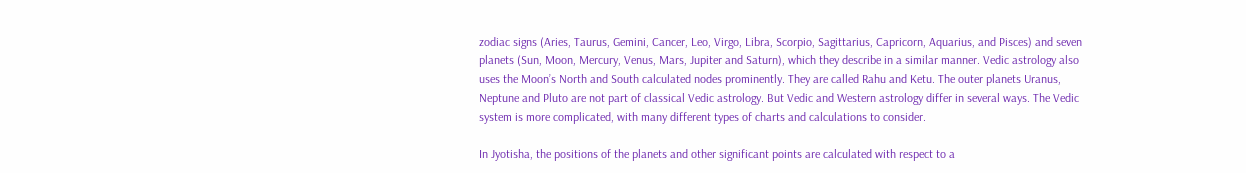zodiac signs (Aries, Taurus, Gemini, Cancer, Leo, Virgo, Libra, Scorpio, Sagittarius, Capricorn, Aquarius, and Pisces) and seven planets (Sun, Moon, Mercury, Venus, Mars, Jupiter and Saturn), which they describe in a similar manner. Vedic astrology also uses the Moon’s North and South calculated nodes prominently. They are called Rahu and Ketu. The outer planets Uranus, Neptune and Pluto are not part of classical Vedic astrology. But Vedic and Western astrology differ in several ways. The Vedic system is more complicated, with many different types of charts and calculations to consider.

In Jyotisha, the positions of the planets and other significant points are calculated with respect to a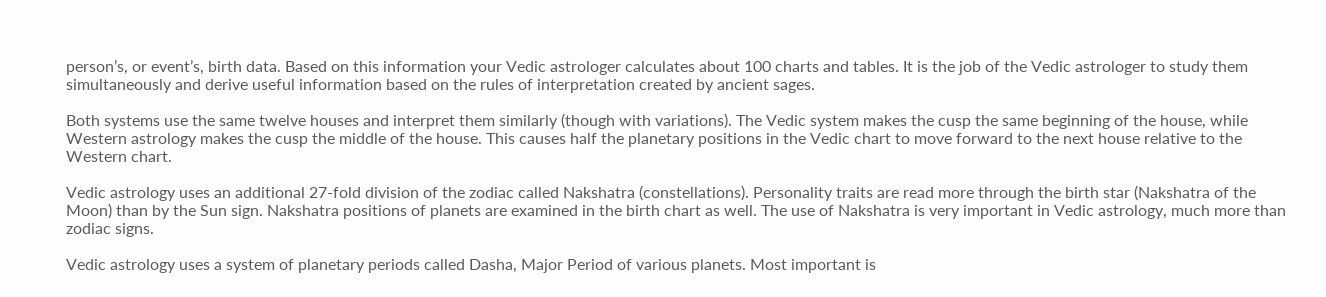person’s, or event’s, birth data. Based on this information your Vedic astrologer calculates about 100 charts and tables. It is the job of the Vedic astrologer to study them simultaneously and derive useful information based on the rules of interpretation created by ancient sages.

Both systems use the same twelve houses and interpret them similarly (though with variations). The Vedic system makes the cusp the same beginning of the house, while Western astrology makes the cusp the middle of the house. This causes half the planetary positions in the Vedic chart to move forward to the next house relative to the Western chart.

Vedic astrology uses an additional 27-fold division of the zodiac called Nakshatra (constellations). Personality traits are read more through the birth star (Nakshatra of the Moon) than by the Sun sign. Nakshatra positions of planets are examined in the birth chart as well. The use of Nakshatra is very important in Vedic astrology, much more than zodiac signs.

Vedic astrology uses a system of planetary periods called Dasha, Major Period of various planets. Most important is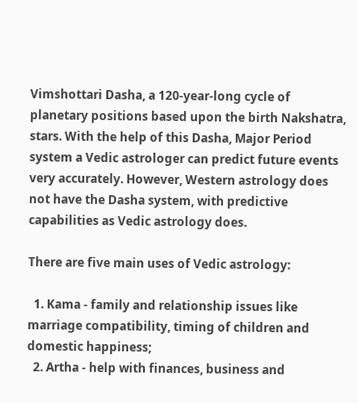Vimshottari Dasha, a 120-year-long cycle of planetary positions based upon the birth Nakshatra, stars. With the help of this Dasha, Major Period system a Vedic astrologer can predict future events very accurately. However, Western astrology does not have the Dasha system, with predictive capabilities as Vedic astrology does.

There are five main uses of Vedic astrology:

  1. Kama - family and relationship issues like marriage compatibility, timing of children and domestic happiness;
  2. Artha - help with finances, business and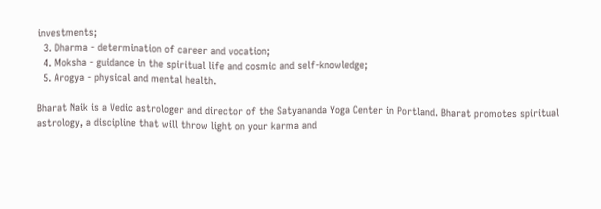investments;
  3. Dharma - determination of career and vocation;
  4. Moksha - guidance in the spiritual life and cosmic and self-knowledge;
  5. Arogya - physical and mental health.

Bharat Naik is a Vedic astrologer and director of the Satyananda Yoga Center in Portland. Bharat promotes spiritual astrology, a discipline that will throw light on your karma and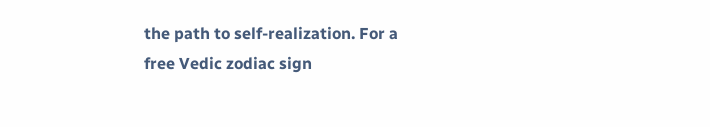the path to self-realization. For a free Vedic zodiac sign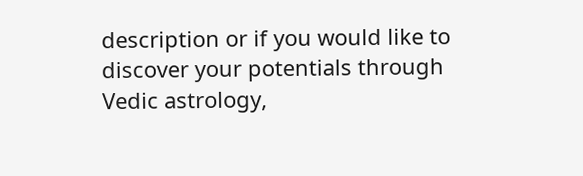description or if you would like to discover your potentials through Vedic astrology,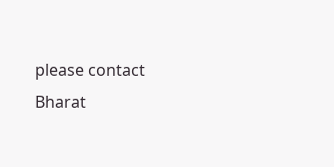please contact Bharat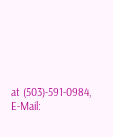at (503)-591-0984, E-Mail: